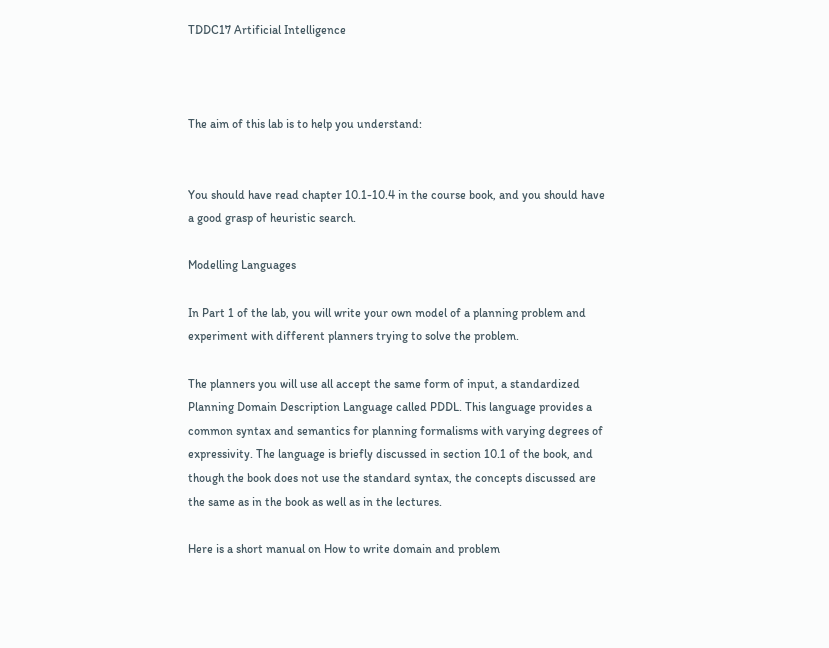TDDC17 Artificial Intelligence



The aim of this lab is to help you understand:


You should have read chapter 10.1-10.4 in the course book, and you should have a good grasp of heuristic search.

Modelling Languages

In Part 1 of the lab, you will write your own model of a planning problem and experiment with different planners trying to solve the problem.

The planners you will use all accept the same form of input, a standardized Planning Domain Description Language called PDDL. This language provides a common syntax and semantics for planning formalisms with varying degrees of expressivity. The language is briefly discussed in section 10.1 of the book, and though the book does not use the standard syntax, the concepts discussed are the same as in the book as well as in the lectures.

Here is a short manual on How to write domain and problem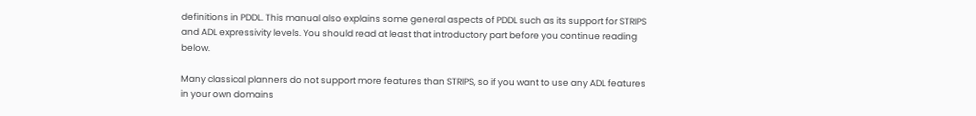definitions in PDDL. This manual also explains some general aspects of PDDL such as its support for STRIPS and ADL expressivity levels. You should read at least that introductory part before you continue reading below.

Many classical planners do not support more features than STRIPS, so if you want to use any ADL features in your own domains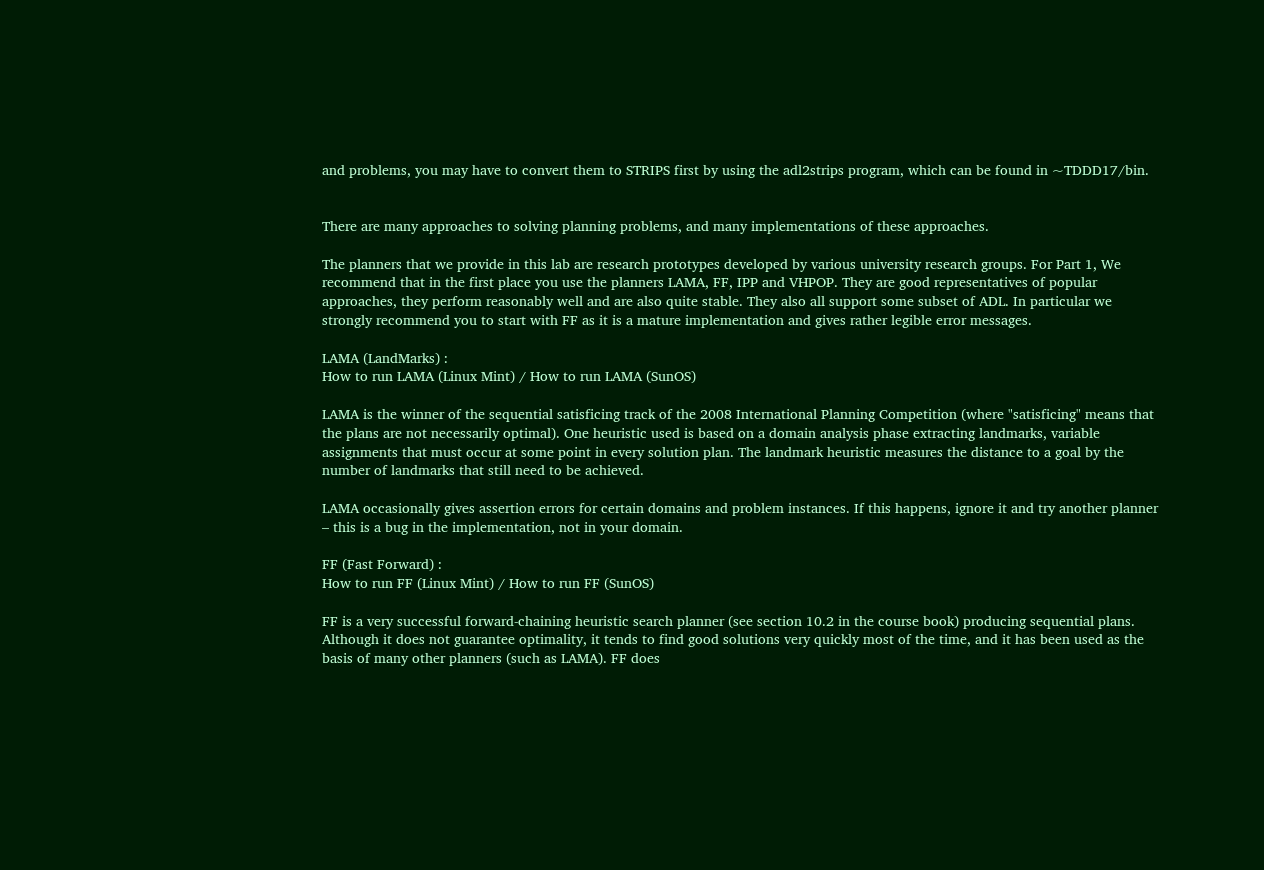and problems, you may have to convert them to STRIPS first by using the adl2strips program, which can be found in ~TDDD17/bin.


There are many approaches to solving planning problems, and many implementations of these approaches.

The planners that we provide in this lab are research prototypes developed by various university research groups. For Part 1, We recommend that in the first place you use the planners LAMA, FF, IPP and VHPOP. They are good representatives of popular approaches, they perform reasonably well and are also quite stable. They also all support some subset of ADL. In particular we strongly recommend you to start with FF as it is a mature implementation and gives rather legible error messages.

LAMA (LandMarks) :
How to run LAMA (Linux Mint) / How to run LAMA (SunOS)

LAMA is the winner of the sequential satisficing track of the 2008 International Planning Competition (where "satisficing" means that the plans are not necessarily optimal). One heuristic used is based on a domain analysis phase extracting landmarks, variable assignments that must occur at some point in every solution plan. The landmark heuristic measures the distance to a goal by the number of landmarks that still need to be achieved.

LAMA occasionally gives assertion errors for certain domains and problem instances. If this happens, ignore it and try another planner – this is a bug in the implementation, not in your domain.

FF (Fast Forward) :
How to run FF (Linux Mint) / How to run FF (SunOS)

FF is a very successful forward-chaining heuristic search planner (see section 10.2 in the course book) producing sequential plans. Although it does not guarantee optimality, it tends to find good solutions very quickly most of the time, and it has been used as the basis of many other planners (such as LAMA). FF does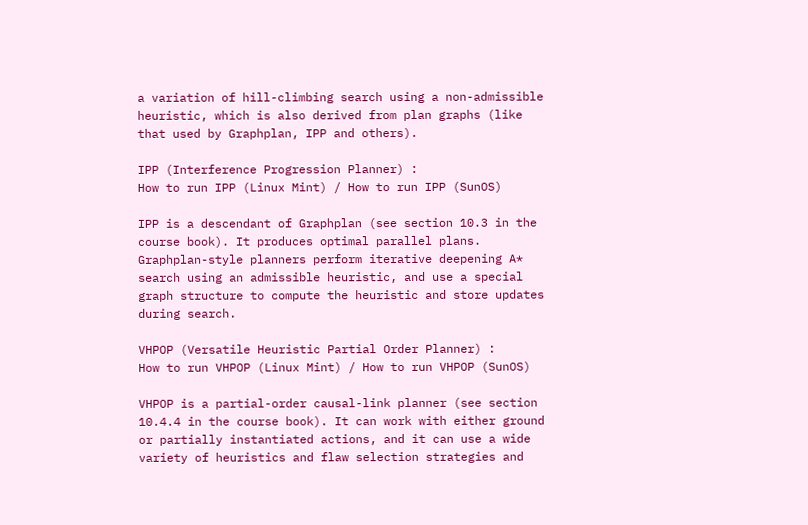a variation of hill-climbing search using a non-admissible heuristic, which is also derived from plan graphs (like that used by Graphplan, IPP and others).

IPP (Interference Progression Planner) :
How to run IPP (Linux Mint) / How to run IPP (SunOS)

IPP is a descendant of Graphplan (see section 10.3 in the course book). It produces optimal parallel plans. Graphplan-style planners perform iterative deepening A* search using an admissible heuristic, and use a special graph structure to compute the heuristic and store updates during search.

VHPOP (Versatile Heuristic Partial Order Planner) :
How to run VHPOP (Linux Mint) / How to run VHPOP (SunOS)

VHPOP is a partial-order causal-link planner (see section 10.4.4 in the course book). It can work with either ground or partially instantiated actions, and it can use a wide variety of heuristics and flaw selection strategies and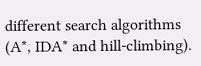different search algorithms (A*, IDA* and hill-climbing).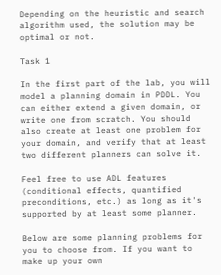Depending on the heuristic and search algorithm used, the solution may be optimal or not.

Task 1

In the first part of the lab, you will model a planning domain in PDDL. You can either extend a given domain, or write one from scratch. You should also create at least one problem for your domain, and verify that at least two different planners can solve it.

Feel free to use ADL features (conditional effects, quantified preconditions, etc.) as long as it's supported by at least some planner.

Below are some planning problems for you to choose from. If you want to make up your own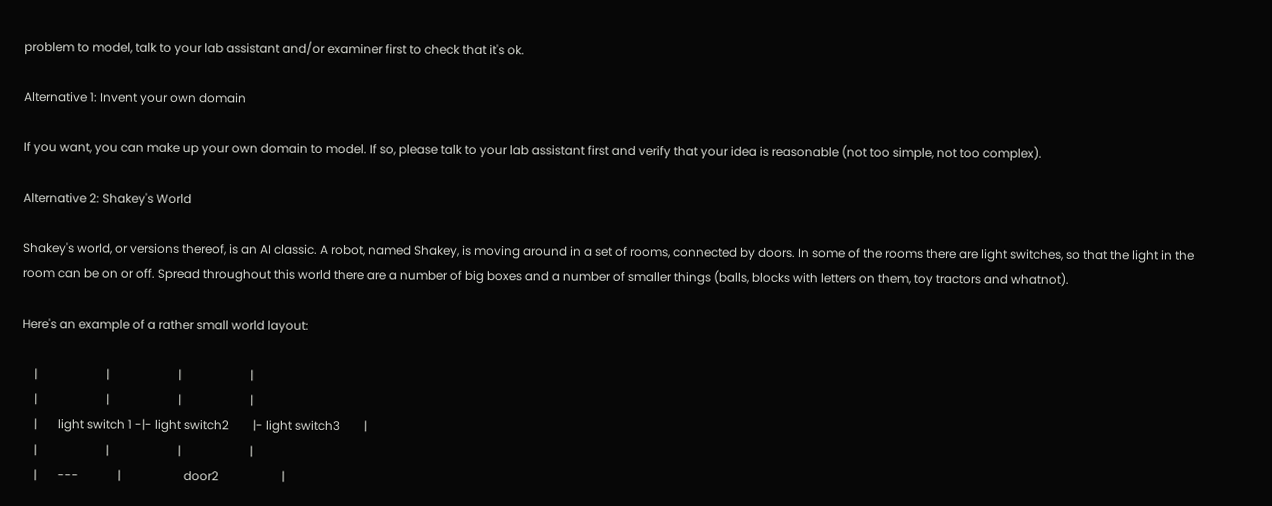problem to model, talk to your lab assistant and/or examiner first to check that it's ok.

Alternative 1: Invent your own domain

If you want, you can make up your own domain to model. If so, please talk to your lab assistant first and verify that your idea is reasonable (not too simple, not too complex).

Alternative 2: Shakey's World

Shakey's world, or versions thereof, is an AI classic. A robot, named Shakey, is moving around in a set of rooms, connected by doors. In some of the rooms there are light switches, so that the light in the room can be on or off. Spread throughout this world there are a number of big boxes and a number of smaller things (balls, blocks with letters on them, toy tractors and whatnot).

Here's an example of a rather small world layout:

    |                       |                       |                       |
    |                       |                       |                       |
    |       light switch 1 -|- light switch2        |- light switch3        |
    |                       |                       |                       |
    |       ---             |                     door2                     |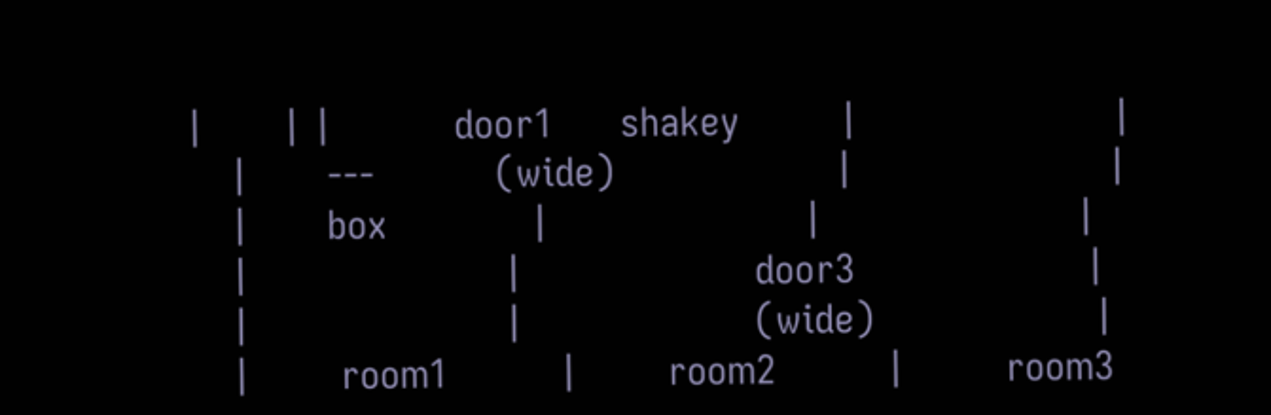|       | |           door1      shakey         |                       |
    |       ---           (wide)                    |                       |
    |       box             |                       |                       |
    |                       |                     door3                     |
    |                       |                     (wide)                    |
    |        room1          |        room2          |         room3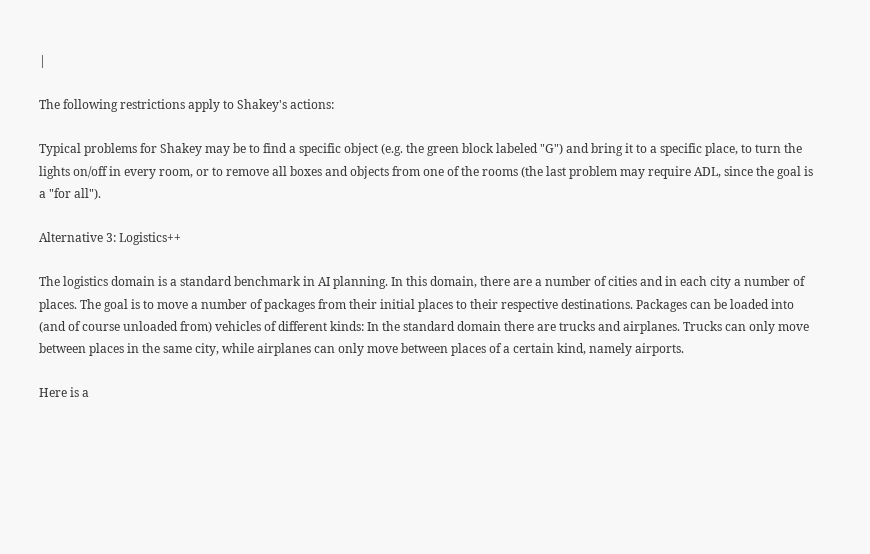|

The following restrictions apply to Shakey's actions:

Typical problems for Shakey may be to find a specific object (e.g. the green block labeled "G") and bring it to a specific place, to turn the lights on/off in every room, or to remove all boxes and objects from one of the rooms (the last problem may require ADL, since the goal is a "for all").

Alternative 3: Logistics++

The logistics domain is a standard benchmark in AI planning. In this domain, there are a number of cities and in each city a number of places. The goal is to move a number of packages from their initial places to their respective destinations. Packages can be loaded into (and of course unloaded from) vehicles of different kinds: In the standard domain there are trucks and airplanes. Trucks can only move between places in the same city, while airplanes can only move between places of a certain kind, namely airports.

Here is a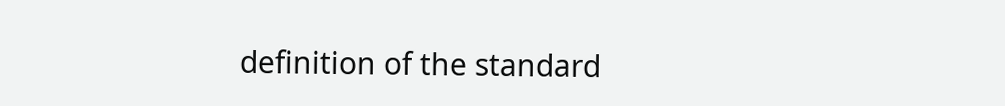definition of the standard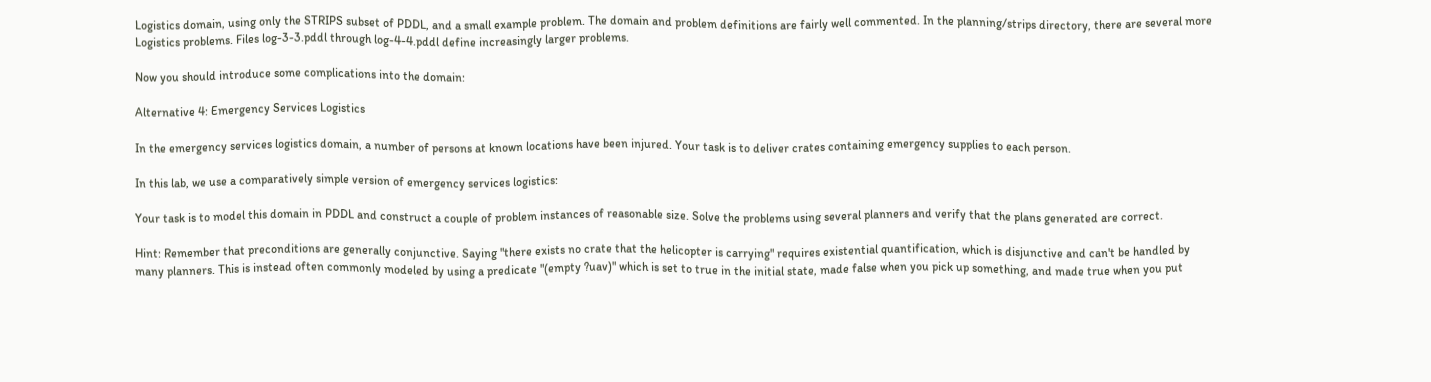Logistics domain, using only the STRIPS subset of PDDL, and a small example problem. The domain and problem definitions are fairly well commented. In the planning/strips directory, there are several more Logistics problems. Files log-3-3.pddl through log-4-4.pddl define increasingly larger problems.

Now you should introduce some complications into the domain:

Alternative 4: Emergency Services Logistics

In the emergency services logistics domain, a number of persons at known locations have been injured. Your task is to deliver crates containing emergency supplies to each person.

In this lab, we use a comparatively simple version of emergency services logistics:

Your task is to model this domain in PDDL and construct a couple of problem instances of reasonable size. Solve the problems using several planners and verify that the plans generated are correct.

Hint: Remember that preconditions are generally conjunctive. Saying "there exists no crate that the helicopter is carrying" requires existential quantification, which is disjunctive and can't be handled by many planners. This is instead often commonly modeled by using a predicate "(empty ?uav)" which is set to true in the initial state, made false when you pick up something, and made true when you put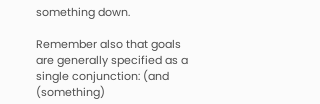something down.

Remember also that goals are generally specified as a single conjunction: (and (something)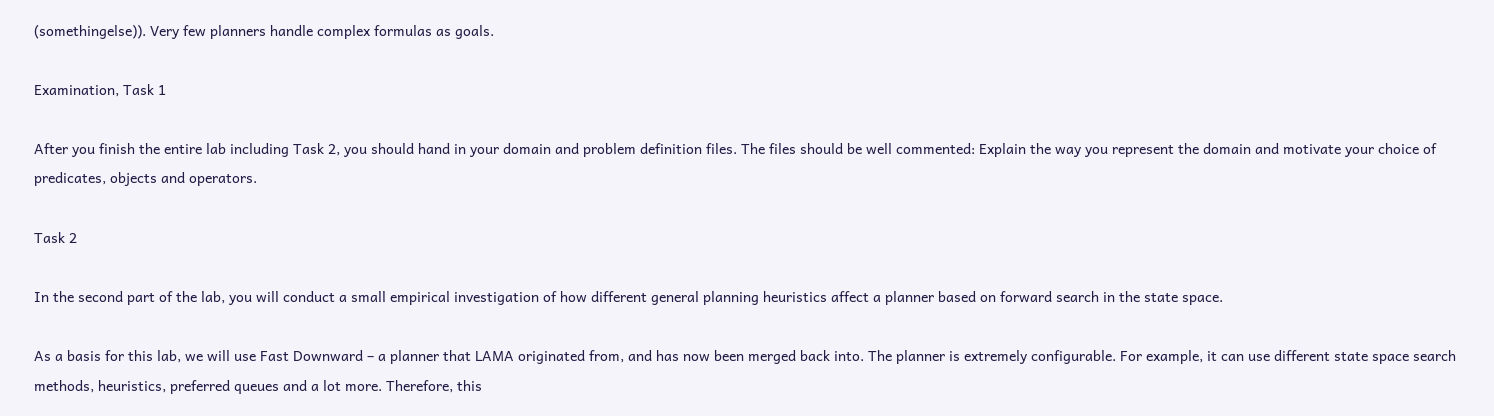(somethingelse)). Very few planners handle complex formulas as goals.

Examination, Task 1

After you finish the entire lab including Task 2, you should hand in your domain and problem definition files. The files should be well commented: Explain the way you represent the domain and motivate your choice of predicates, objects and operators.

Task 2

In the second part of the lab, you will conduct a small empirical investigation of how different general planning heuristics affect a planner based on forward search in the state space.

As a basis for this lab, we will use Fast Downward – a planner that LAMA originated from, and has now been merged back into. The planner is extremely configurable. For example, it can use different state space search methods, heuristics, preferred queues and a lot more. Therefore, this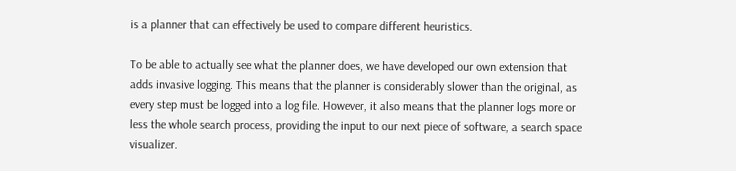is a planner that can effectively be used to compare different heuristics.

To be able to actually see what the planner does, we have developed our own extension that adds invasive logging. This means that the planner is considerably slower than the original, as every step must be logged into a log file. However, it also means that the planner logs more or less the whole search process, providing the input to our next piece of software, a search space visualizer.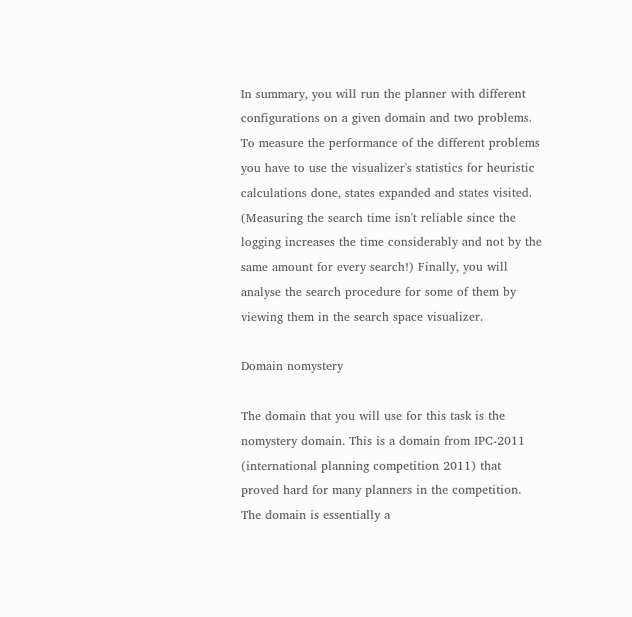In summary, you will run the planner with different configurations on a given domain and two problems. To measure the performance of the different problems you have to use the visualizer's statistics for heuristic calculations done, states expanded and states visited. (Measuring the search time isn't reliable since the logging increases the time considerably and not by the same amount for every search!) Finally, you will analyse the search procedure for some of them by viewing them in the search space visualizer.

Domain nomystery

The domain that you will use for this task is the nomystery domain. This is a domain from IPC-2011 (international planning competition 2011) that proved hard for many planners in the competition. The domain is essentially a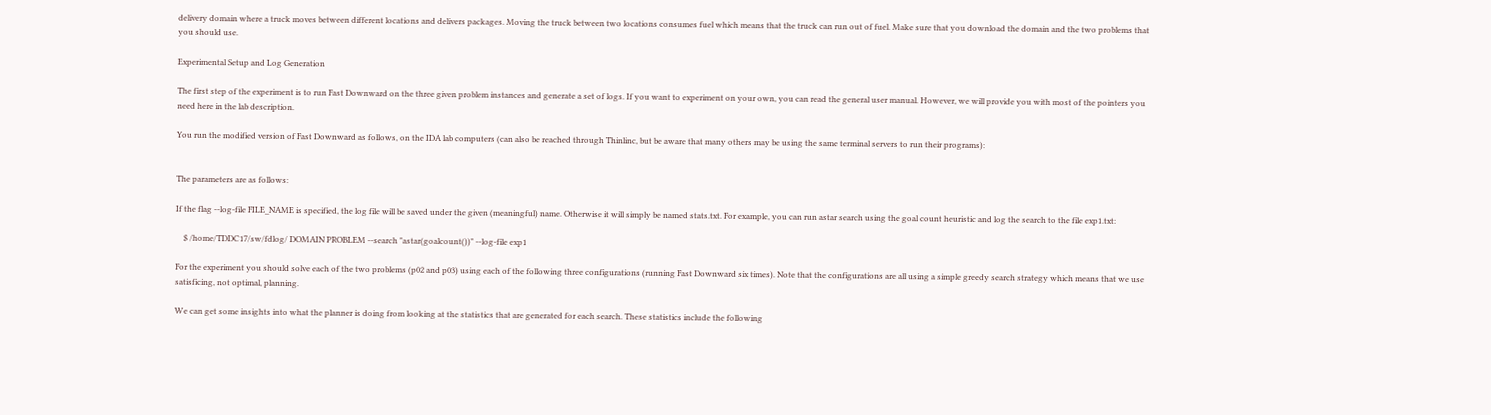delivery domain where a truck moves between different locations and delivers packages. Moving the truck between two locations consumes fuel which means that the truck can run out of fuel. Make sure that you download the domain and the two problems that you should use.

Experimental Setup and Log Generation

The first step of the experiment is to run Fast Downward on the three given problem instances and generate a set of logs. If you want to experiment on your own, you can read the general user manual. However, we will provide you with most of the pointers you need here in the lab description.

You run the modified version of Fast Downward as follows, on the IDA lab computers (can also be reached through Thinlinc, but be aware that many others may be using the same terminal servers to run their programs):


The parameters are as follows:

If the flag --log-file FILE_NAME is specified, the log file will be saved under the given (meaningful) name. Otherwise it will simply be named stats.txt. For example, you can run astar search using the goal count heuristic and log the search to the file exp1.txt:

    $ /home/TDDC17/sw/fdlog/ DOMAIN PROBLEM --search "astar(goalcount())" --log-file exp1

For the experiment you should solve each of the two problems (p02 and p03) using each of the following three configurations (running Fast Downward six times). Note that the configurations are all using a simple greedy search strategy which means that we use satisficing, not optimal, planning.

We can get some insights into what the planner is doing from looking at the statistics that are generated for each search. These statistics include the following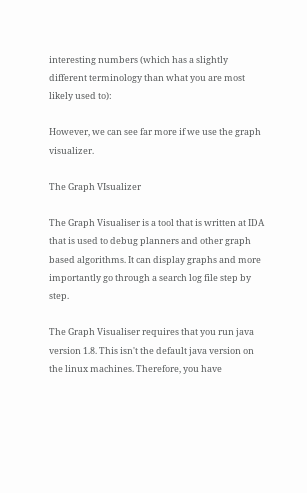interesting numbers (which has a slightly different terminology than what you are most likely used to):

However, we can see far more if we use the graph visualizer.

The Graph VIsualizer

The Graph Visualiser is a tool that is written at IDA that is used to debug planners and other graph based algorithms. It can display graphs and more importantly go through a search log file step by step.

The Graph Visualiser requires that you run java version 1.8. This isn't the default java version on the linux machines. Therefore, you have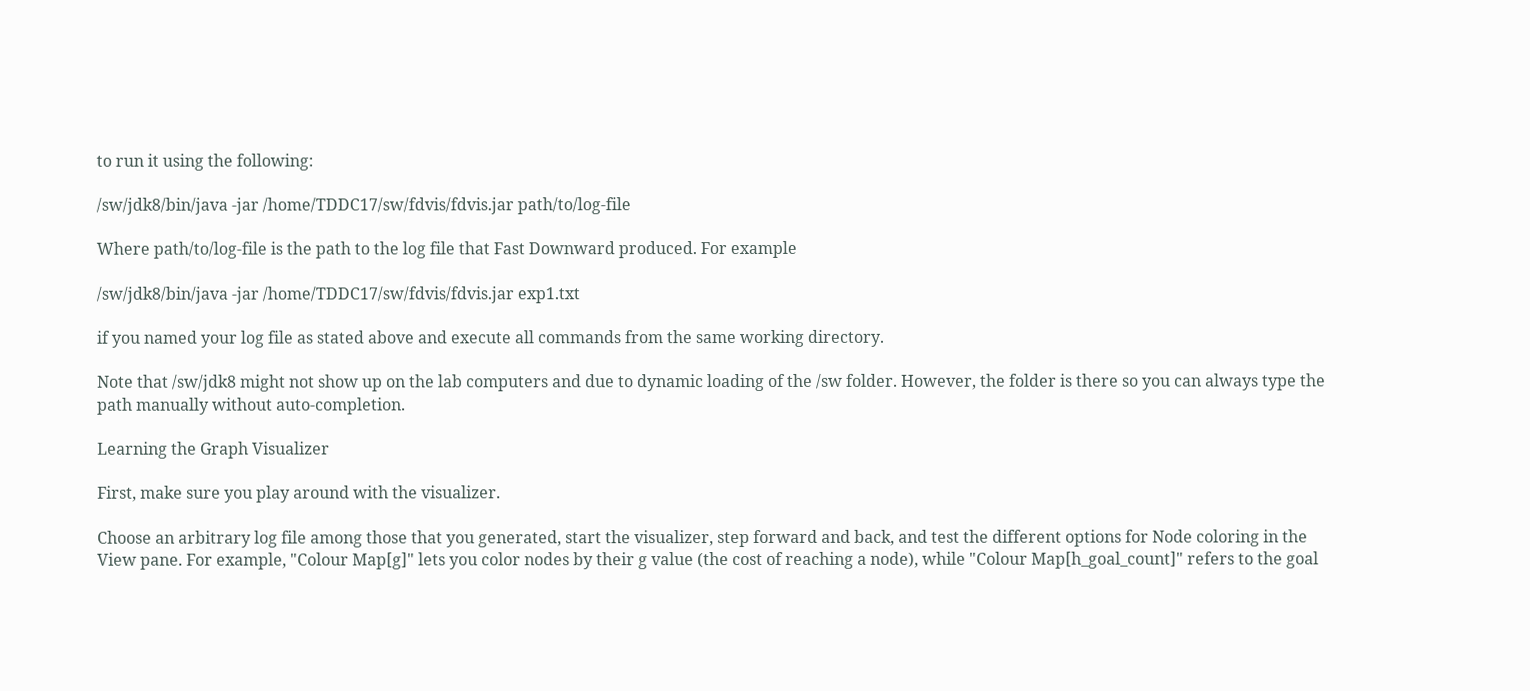to run it using the following:

/sw/jdk8/bin/java -jar /home/TDDC17/sw/fdvis/fdvis.jar path/to/log-file

Where path/to/log-file is the path to the log file that Fast Downward produced. For example

/sw/jdk8/bin/java -jar /home/TDDC17/sw/fdvis/fdvis.jar exp1.txt

if you named your log file as stated above and execute all commands from the same working directory.

Note that /sw/jdk8 might not show up on the lab computers and due to dynamic loading of the /sw folder. However, the folder is there so you can always type the path manually without auto-completion.

Learning the Graph Visualizer

First, make sure you play around with the visualizer.

Choose an arbitrary log file among those that you generated, start the visualizer, step forward and back, and test the different options for Node coloring in the View pane. For example, "Colour Map[g]" lets you color nodes by their g value (the cost of reaching a node), while "Colour Map[h_goal_count]" refers to the goal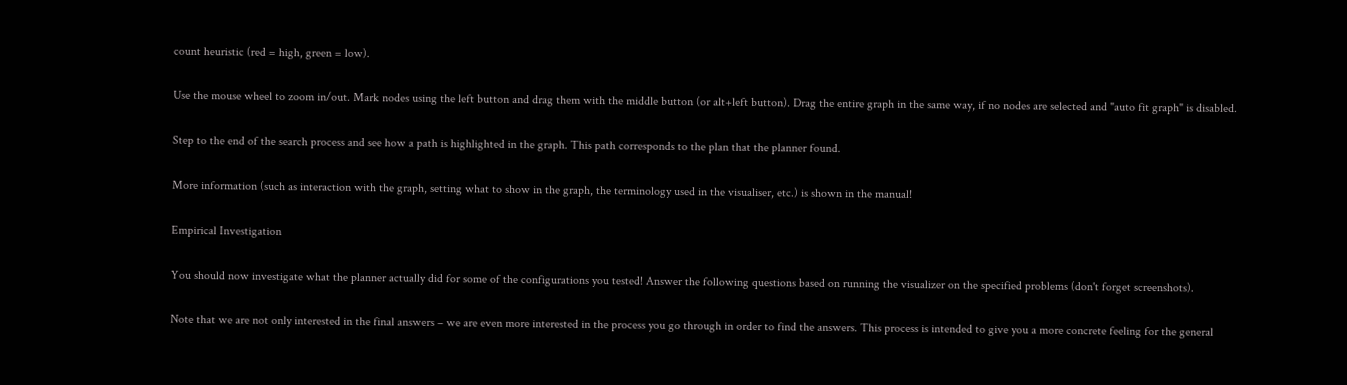count heuristic (red = high, green = low).

Use the mouse wheel to zoom in/out. Mark nodes using the left button and drag them with the middle button (or alt+left button). Drag the entire graph in the same way, if no nodes are selected and "auto fit graph" is disabled.

Step to the end of the search process and see how a path is highlighted in the graph. This path corresponds to the plan that the planner found.

More information (such as interaction with the graph, setting what to show in the graph, the terminology used in the visualiser, etc.) is shown in the manual!

Empirical Investigation

You should now investigate what the planner actually did for some of the configurations you tested! Answer the following questions based on running the visualizer on the specified problems (don't forget screenshots).

Note that we are not only interested in the final answers – we are even more interested in the process you go through in order to find the answers. This process is intended to give you a more concrete feeling for the general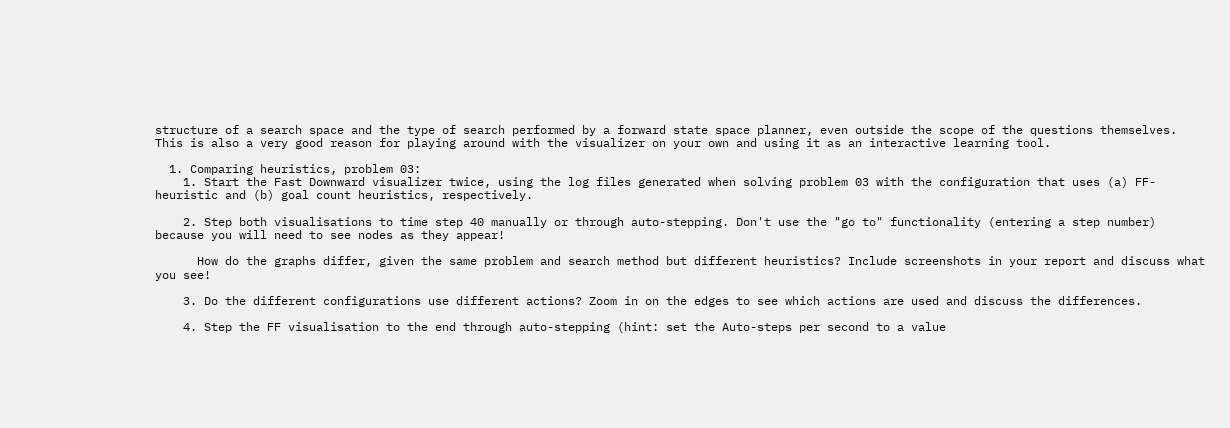structure of a search space and the type of search performed by a forward state space planner, even outside the scope of the questions themselves. This is also a very good reason for playing around with the visualizer on your own and using it as an interactive learning tool.

  1. Comparing heuristics, problem 03:
    1. Start the Fast Downward visualizer twice, using the log files generated when solving problem 03 with the configuration that uses (a) FF-heuristic and (b) goal count heuristics, respectively.

    2. Step both visualisations to time step 40 manually or through auto-stepping. Don't use the "go to" functionality (entering a step number) because you will need to see nodes as they appear!

      How do the graphs differ, given the same problem and search method but different heuristics? Include screenshots in your report and discuss what you see!

    3. Do the different configurations use different actions? Zoom in on the edges to see which actions are used and discuss the differences.

    4. Step the FF visualisation to the end through auto-stepping (hint: set the Auto-steps per second to a value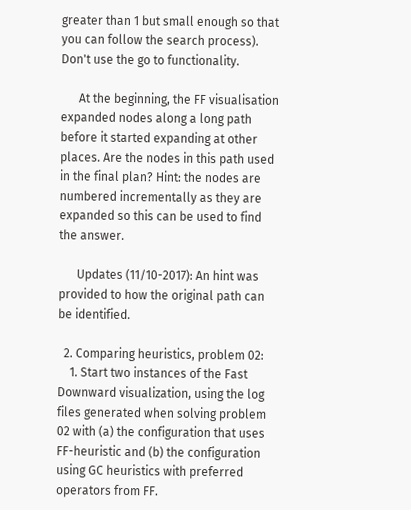greater than 1 but small enough so that you can follow the search process). Don't use the go to functionality.

      At the beginning, the FF visualisation expanded nodes along a long path before it started expanding at other places. Are the nodes in this path used in the final plan? Hint: the nodes are numbered incrementally as they are expanded so this can be used to find the answer.

      Updates (11/10-2017): An hint was provided to how the original path can be identified.

  2. Comparing heuristics, problem 02:
    1. Start two instances of the Fast Downward visualization, using the log files generated when solving problem 02 with (a) the configuration that uses FF-heuristic and (b) the configuration using GC heuristics with preferred operators from FF.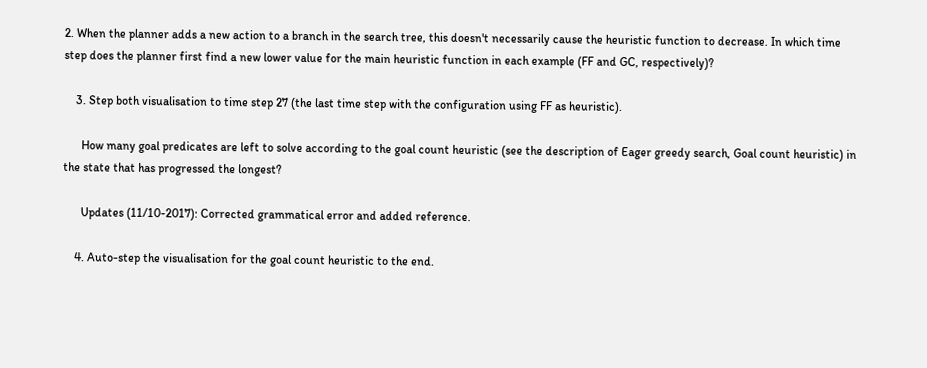2. When the planner adds a new action to a branch in the search tree, this doesn't necessarily cause the heuristic function to decrease. In which time step does the planner first find a new lower value for the main heuristic function in each example (FF and GC, respectively)?

    3. Step both visualisation to time step 27 (the last time step with the configuration using FF as heuristic).

      How many goal predicates are left to solve according to the goal count heuristic (see the description of Eager greedy search, Goal count heuristic) in the state that has progressed the longest?

      Updates (11/10-2017): Corrected grammatical error and added reference.

    4. Auto-step the visualisation for the goal count heuristic to the end.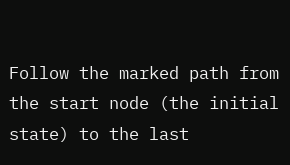Follow the marked path from the start node (the initial state) to the last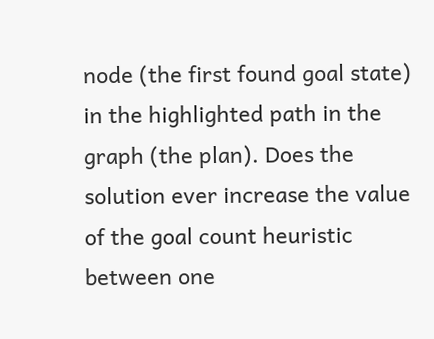node (the first found goal state) in the highlighted path in the graph (the plan). Does the solution ever increase the value of the goal count heuristic between one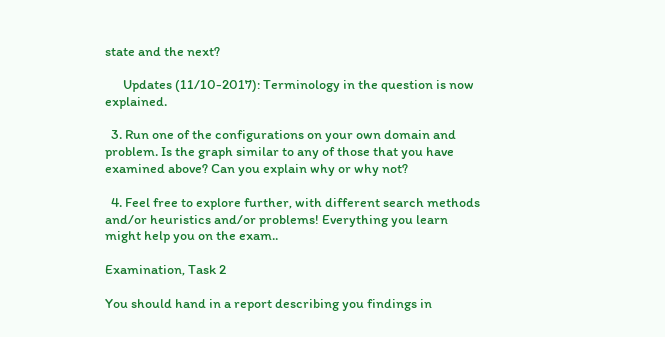state and the next?

      Updates (11/10-2017): Terminology in the question is now explained.

  3. Run one of the configurations on your own domain and problem. Is the graph similar to any of those that you have examined above? Can you explain why or why not?

  4. Feel free to explore further, with different search methods and/or heuristics and/or problems! Everything you learn might help you on the exam..

Examination, Task 2

You should hand in a report describing you findings in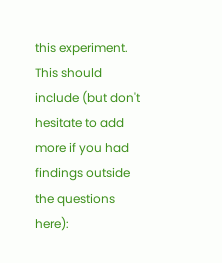this experiment. This should include (but don't hesitate to add more if you had findings outside the questions here):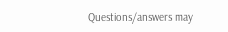Questions/answers may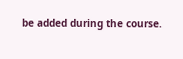be added during the course.